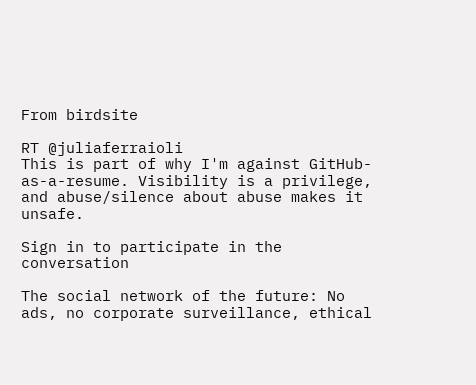From birdsite

RT @juliaferraioli
This is part of why I'm against GitHub-as-a-resume. Visibility is a privilege, and abuse/silence about abuse makes it unsafe.

Sign in to participate in the conversation

The social network of the future: No ads, no corporate surveillance, ethical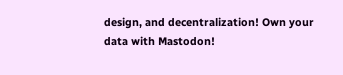design, and decentralization! Own your data with Mastodon!